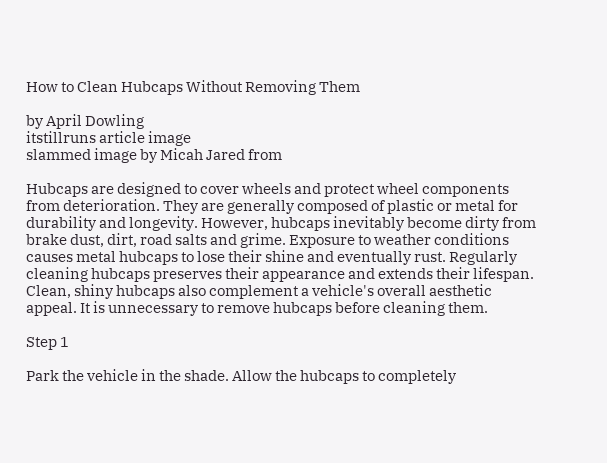How to Clean Hubcaps Without Removing Them

by April Dowling
itstillruns article image
slammed image by Micah Jared from

Hubcaps are designed to cover wheels and protect wheel components from deterioration. They are generally composed of plastic or metal for durability and longevity. However, hubcaps inevitably become dirty from brake dust, dirt, road salts and grime. Exposure to weather conditions causes metal hubcaps to lose their shine and eventually rust. Regularly cleaning hubcaps preserves their appearance and extends their lifespan. Clean, shiny hubcaps also complement a vehicle's overall aesthetic appeal. It is unnecessary to remove hubcaps before cleaning them.

Step 1

Park the vehicle in the shade. Allow the hubcaps to completely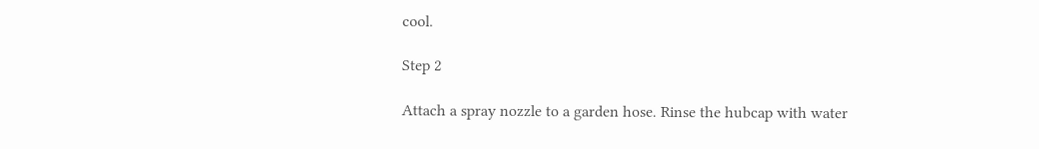cool.

Step 2

Attach a spray nozzle to a garden hose. Rinse the hubcap with water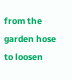from the garden hose to loosen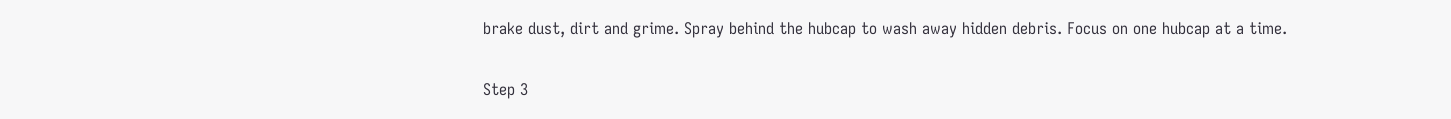brake dust, dirt and grime. Spray behind the hubcap to wash away hidden debris. Focus on one hubcap at a time.

Step 3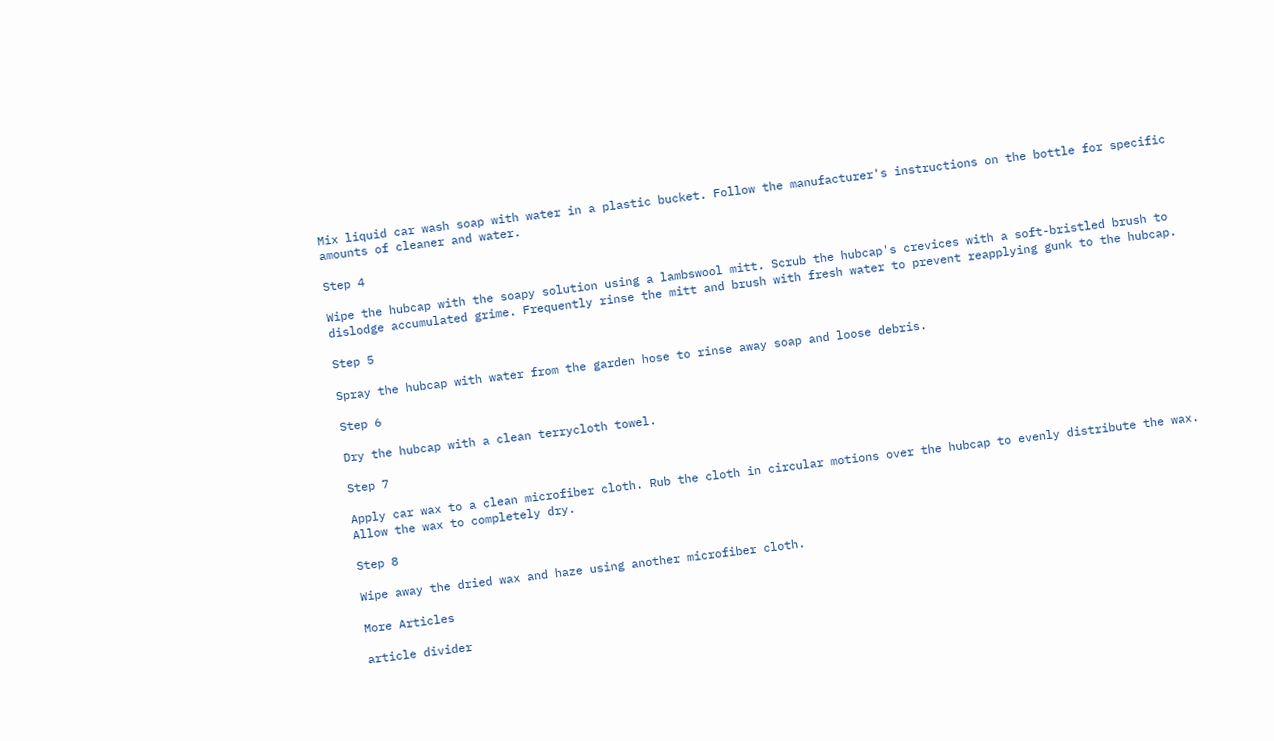Mix liquid car wash soap with water in a plastic bucket. Follow the manufacturer's instructions on the bottle for specific amounts of cleaner and water.

Step 4

Wipe the hubcap with the soapy solution using a lambswool mitt. Scrub the hubcap's crevices with a soft-bristled brush to dislodge accumulated grime. Frequently rinse the mitt and brush with fresh water to prevent reapplying gunk to the hubcap.

Step 5

Spray the hubcap with water from the garden hose to rinse away soap and loose debris.

Step 6

Dry the hubcap with a clean terrycloth towel.

Step 7

Apply car wax to a clean microfiber cloth. Rub the cloth in circular motions over the hubcap to evenly distribute the wax. Allow the wax to completely dry.

Step 8

Wipe away the dried wax and haze using another microfiber cloth.

More Articles

article divider